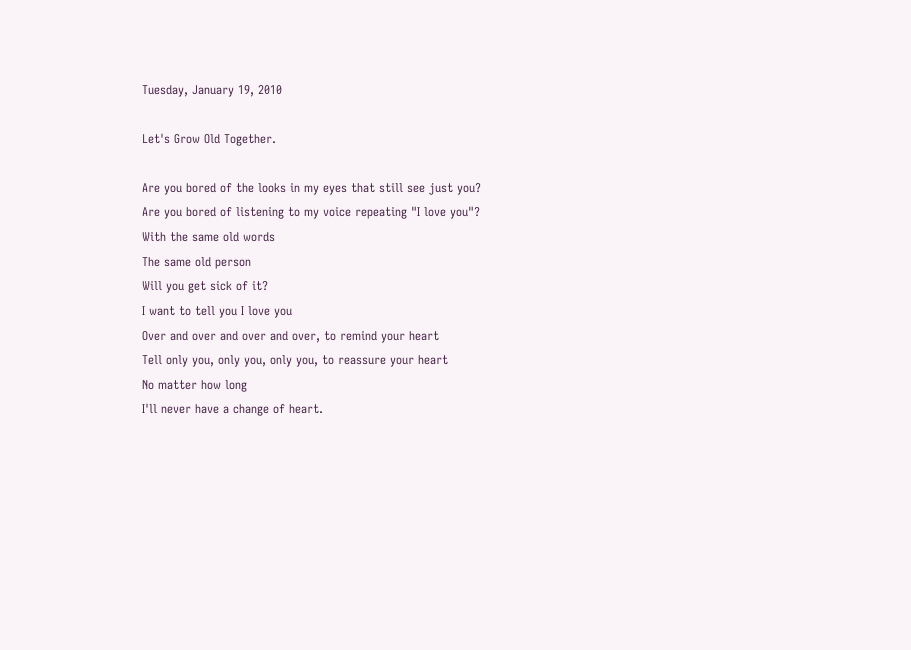Tuesday, January 19, 2010

Let's Grow Old Together.

Are you bored of the looks in my eyes that still see just you?
Are you bored of listening to my voice repeating "I love you"?
With the same old words
The same old person
Will you get sick of it?
I want to tell you I love you
Over and over and over and over, to remind your heart
Tell only you, only you, only you, to reassure your heart
No matter how long
I'll never have a change of heart.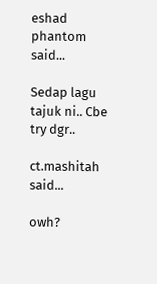eshad phantom said...

Sedap lagu tajuk ni.. Cbe try dgr..

ct.mashitah said...

owh?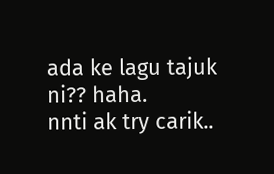ada ke lagu tajuk ni?? haha.
nnti ak try carik..